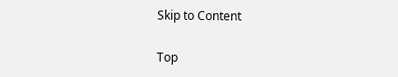Skip to Content

Top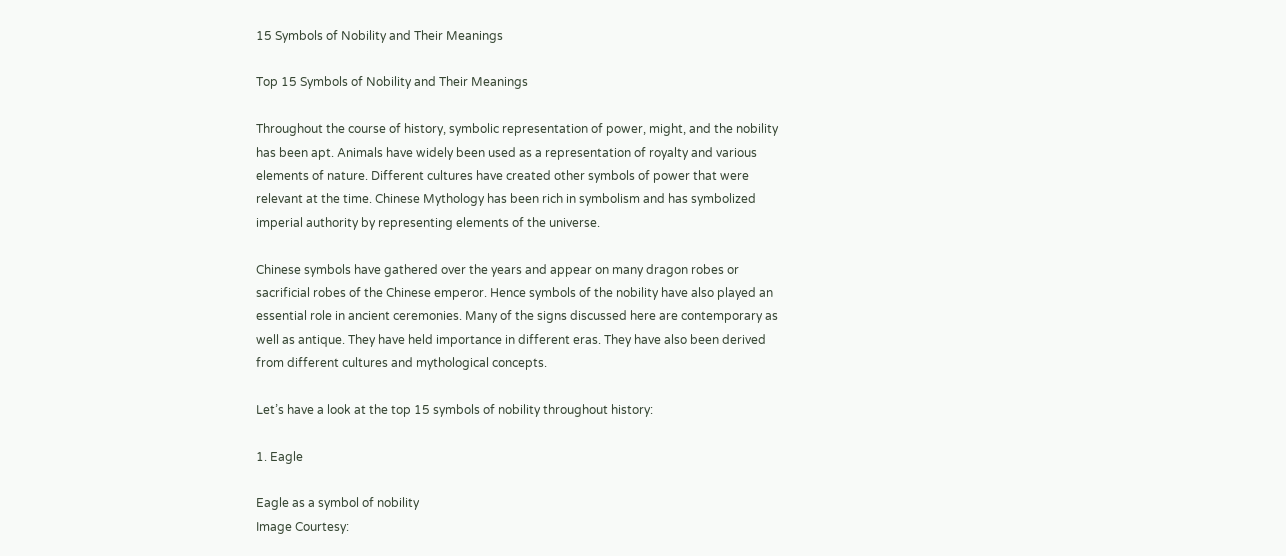15 Symbols of Nobility and Their Meanings

Top 15 Symbols of Nobility and Their Meanings

Throughout the course of history, symbolic representation of power, might, and the nobility has been apt. Animals have widely been used as a representation of royalty and various elements of nature. Different cultures have created other symbols of power that were relevant at the time. Chinese Mythology has been rich in symbolism and has symbolized imperial authority by representing elements of the universe.

Chinese symbols have gathered over the years and appear on many dragon robes or sacrificial robes of the Chinese emperor. Hence symbols of the nobility have also played an essential role in ancient ceremonies. Many of the signs discussed here are contemporary as well as antique. They have held importance in different eras. They have also been derived from different cultures and mythological concepts.

Let’s have a look at the top 15 symbols of nobility throughout history:

1. Eagle

Eagle as a symbol of nobility
Image Courtesy: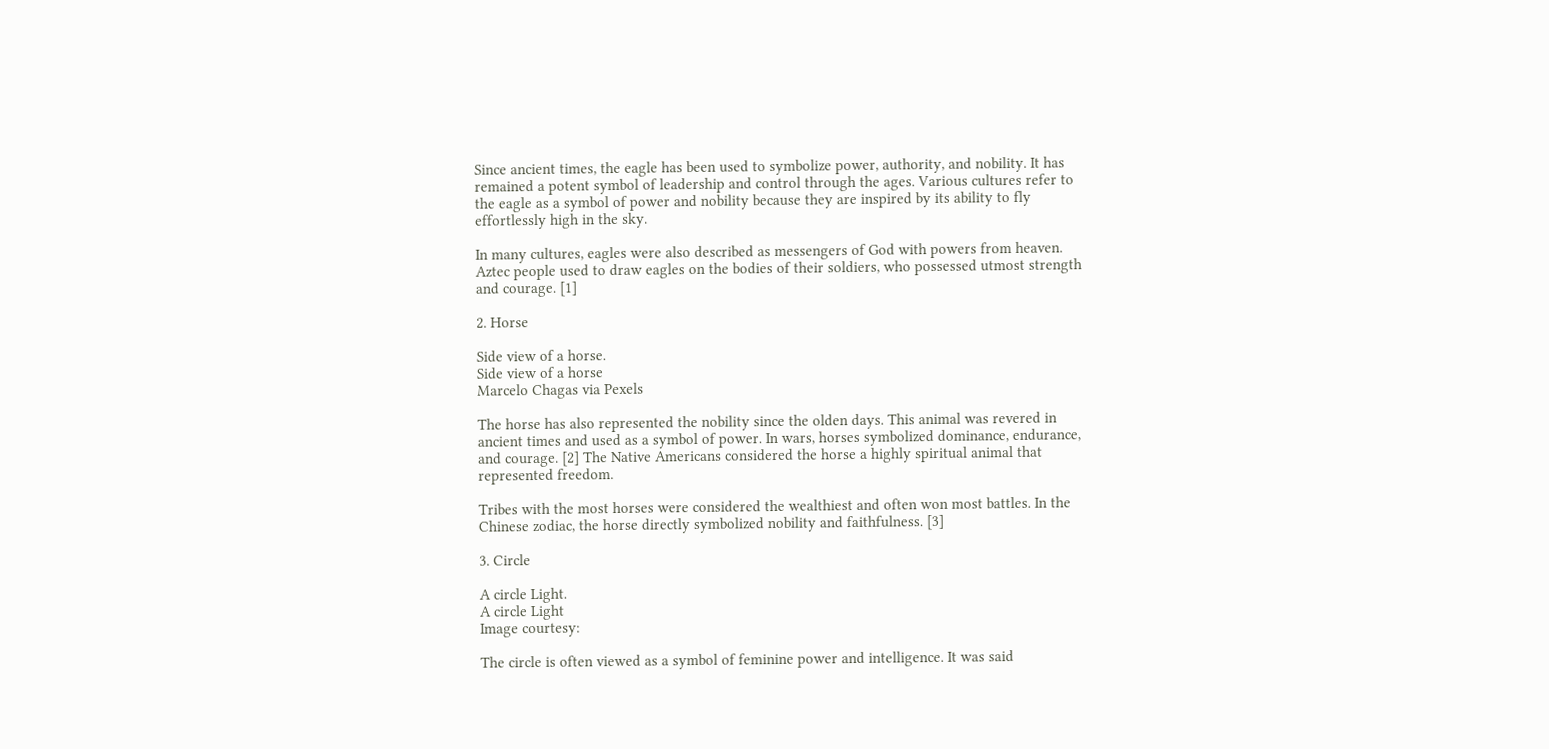Since ancient times, the eagle has been used to symbolize power, authority, and nobility. It has remained a potent symbol of leadership and control through the ages. Various cultures refer to the eagle as a symbol of power and nobility because they are inspired by its ability to fly effortlessly high in the sky.

In many cultures, eagles were also described as messengers of God with powers from heaven. Aztec people used to draw eagles on the bodies of their soldiers, who possessed utmost strength and courage. [1]

2. Horse

Side view of a horse.
Side view of a horse
Marcelo Chagas via Pexels

The horse has also represented the nobility since the olden days. This animal was revered in ancient times and used as a symbol of power. In wars, horses symbolized dominance, endurance, and courage. [2] The Native Americans considered the horse a highly spiritual animal that represented freedom.

Tribes with the most horses were considered the wealthiest and often won most battles. In the Chinese zodiac, the horse directly symbolized nobility and faithfulness. [3]

3. Circle

A circle Light.
A circle Light
Image courtesy:

The circle is often viewed as a symbol of feminine power and intelligence. It was said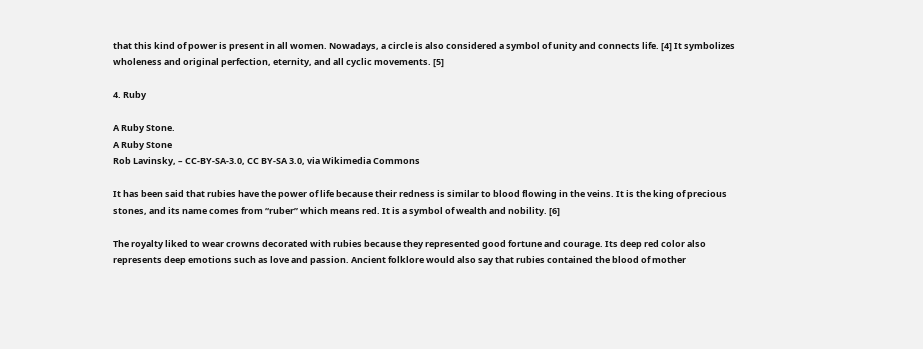that this kind of power is present in all women. Nowadays, a circle is also considered a symbol of unity and connects life. [4] It symbolizes wholeness and original perfection, eternity, and all cyclic movements. [5]

4. Ruby

A Ruby Stone.
A Ruby Stone
Rob Lavinsky, – CC-BY-SA-3.0, CC BY-SA 3.0, via Wikimedia Commons

It has been said that rubies have the power of life because their redness is similar to blood flowing in the veins. It is the king of precious stones, and its name comes from “ruber” which means red. It is a symbol of wealth and nobility. [6]

The royalty liked to wear crowns decorated with rubies because they represented good fortune and courage. Its deep red color also represents deep emotions such as love and passion. Ancient folklore would also say that rubies contained the blood of mother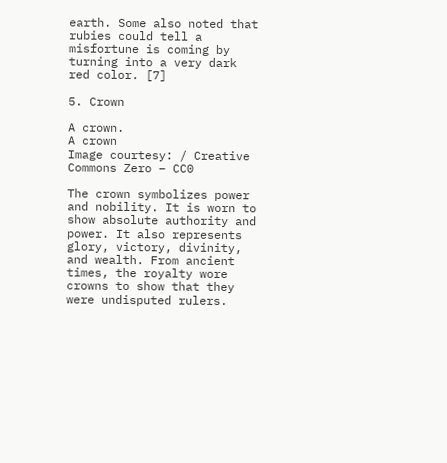earth. Some also noted that rubies could tell a misfortune is coming by turning into a very dark red color. [7]

5. Crown

A crown.
A crown
Image courtesy: / Creative Commons Zero – CC0

The crown symbolizes power and nobility. It is worn to show absolute authority and power. It also represents glory, victory, divinity, and wealth. From ancient times, the royalty wore crowns to show that they were undisputed rulers.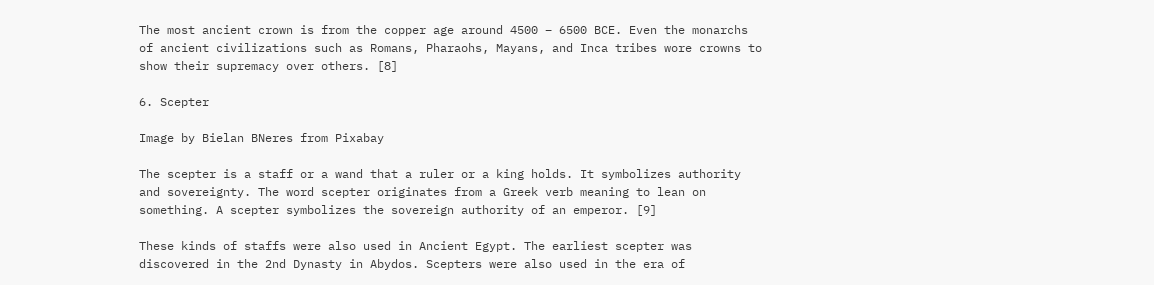The most ancient crown is from the copper age around 4500 – 6500 BCE. Even the monarchs of ancient civilizations such as Romans, Pharaohs, Mayans, and Inca tribes wore crowns to show their supremacy over others. [8]

6. Scepter

Image by Bielan BNeres from Pixabay

The scepter is a staff or a wand that a ruler or a king holds. It symbolizes authority and sovereignty. The word scepter originates from a Greek verb meaning to lean on something. A scepter symbolizes the sovereign authority of an emperor. [9]

These kinds of staffs were also used in Ancient Egypt. The earliest scepter was discovered in the 2nd Dynasty in Abydos. Scepters were also used in the era of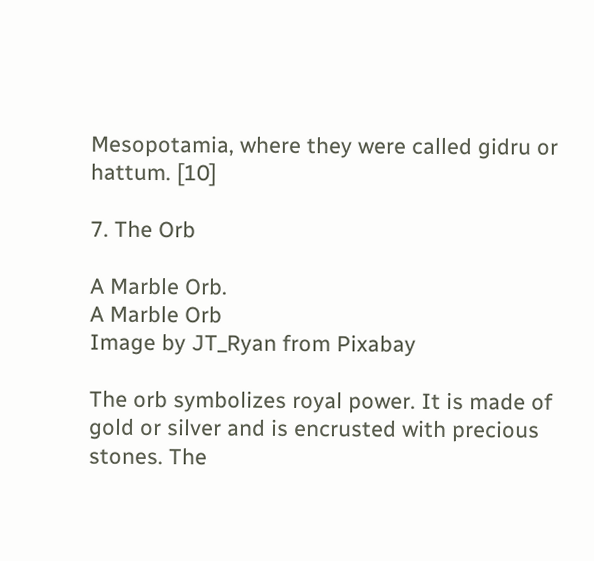Mesopotamia, where they were called gidru or hattum. [10]

7. The Orb

A Marble Orb.
A Marble Orb
Image by JT_Ryan from Pixabay

The orb symbolizes royal power. It is made of gold or silver and is encrusted with precious stones. The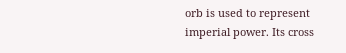orb is used to represent imperial power. Its cross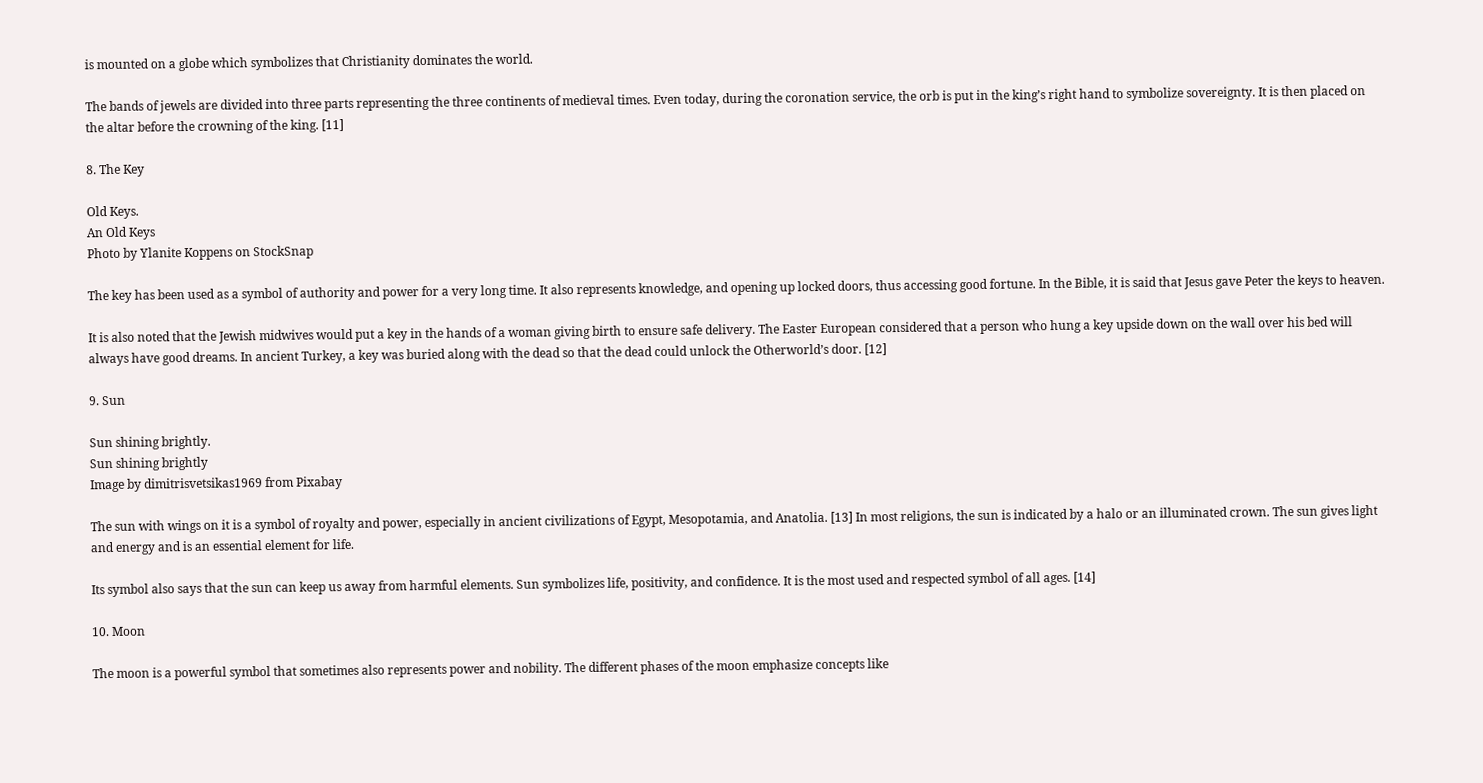is mounted on a globe which symbolizes that Christianity dominates the world.

The bands of jewels are divided into three parts representing the three continents of medieval times. Even today, during the coronation service, the orb is put in the king’s right hand to symbolize sovereignty. It is then placed on the altar before the crowning of the king. [11]

8. The Key

Old Keys.
An Old Keys
Photo by Ylanite Koppens on StockSnap

The key has been used as a symbol of authority and power for a very long time. It also represents knowledge, and opening up locked doors, thus accessing good fortune. In the Bible, it is said that Jesus gave Peter the keys to heaven.

It is also noted that the Jewish midwives would put a key in the hands of a woman giving birth to ensure safe delivery. The Easter European considered that a person who hung a key upside down on the wall over his bed will always have good dreams. In ancient Turkey, a key was buried along with the dead so that the dead could unlock the Otherworld’s door. [12]

9. Sun

Sun shining brightly.
Sun shining brightly
Image by dimitrisvetsikas1969 from Pixabay

The sun with wings on it is a symbol of royalty and power, especially in ancient civilizations of Egypt, Mesopotamia, and Anatolia. [13] In most religions, the sun is indicated by a halo or an illuminated crown. The sun gives light and energy and is an essential element for life.

Its symbol also says that the sun can keep us away from harmful elements. Sun symbolizes life, positivity, and confidence. It is the most used and respected symbol of all ages. [14]

10. Moon

The moon is a powerful symbol that sometimes also represents power and nobility. The different phases of the moon emphasize concepts like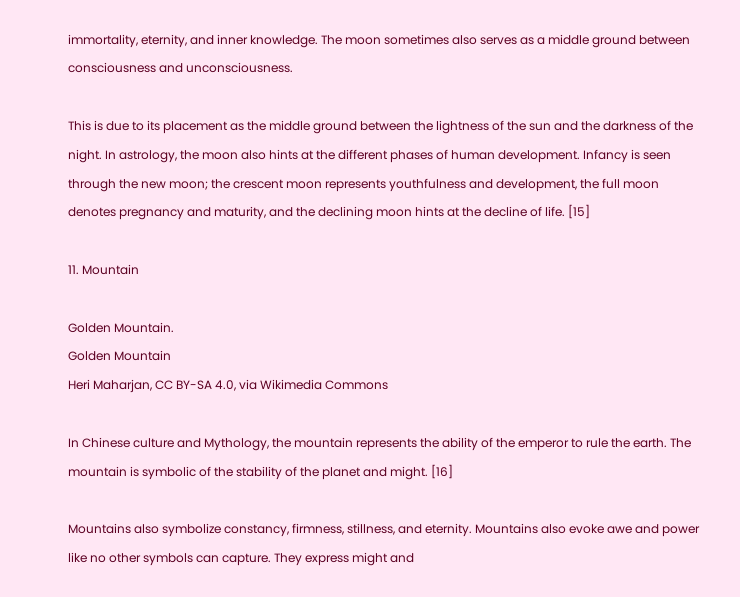immortality, eternity, and inner knowledge. The moon sometimes also serves as a middle ground between consciousness and unconsciousness.

This is due to its placement as the middle ground between the lightness of the sun and the darkness of the night. In astrology, the moon also hints at the different phases of human development. Infancy is seen through the new moon; the crescent moon represents youthfulness and development, the full moon denotes pregnancy and maturity, and the declining moon hints at the decline of life. [15]

11. Mountain

Golden Mountain.
Golden Mountain
Heri Maharjan, CC BY-SA 4.0, via Wikimedia Commons

In Chinese culture and Mythology, the mountain represents the ability of the emperor to rule the earth. The mountain is symbolic of the stability of the planet and might. [16]

Mountains also symbolize constancy, firmness, stillness, and eternity. Mountains also evoke awe and power like no other symbols can capture. They express might and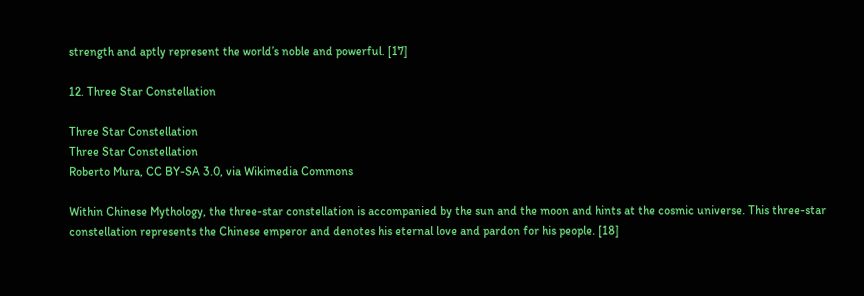strength and aptly represent the world’s noble and powerful. [17]

12. Three Star Constellation

Three Star Constellation
Three Star Constellation
Roberto Mura, CC BY-SA 3.0, via Wikimedia Commons

Within Chinese Mythology, the three-star constellation is accompanied by the sun and the moon and hints at the cosmic universe. This three-star constellation represents the Chinese emperor and denotes his eternal love and pardon for his people. [18]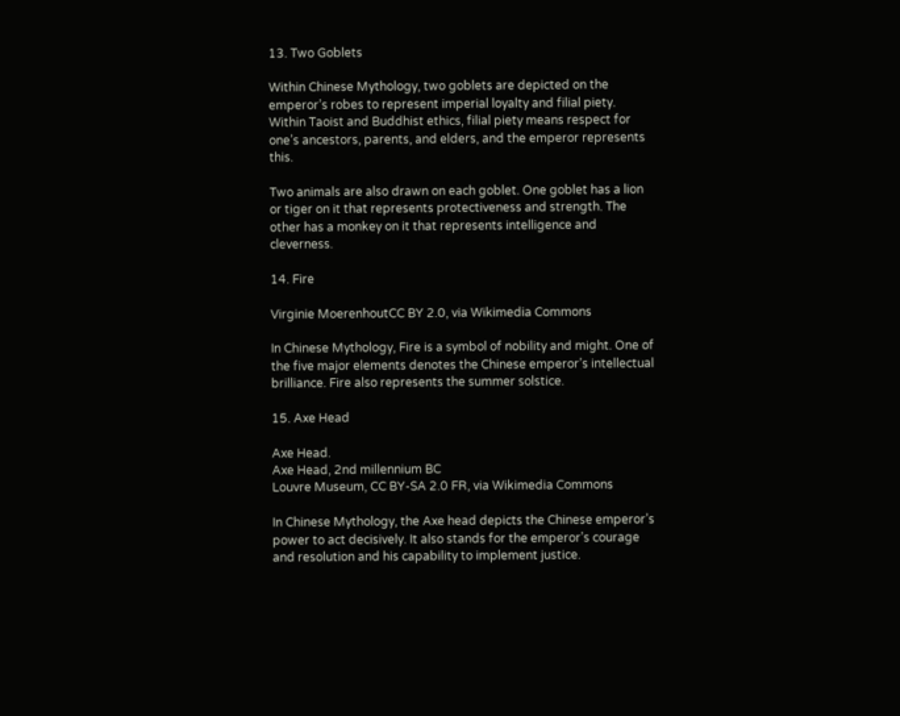13. Two Goblets

Within Chinese Mythology, two goblets are depicted on the emperor’s robes to represent imperial loyalty and filial piety. Within Taoist and Buddhist ethics, filial piety means respect for one’s ancestors, parents, and elders, and the emperor represents this.

Two animals are also drawn on each goblet. One goblet has a lion or tiger on it that represents protectiveness and strength. The other has a monkey on it that represents intelligence and cleverness.

14. Fire

Virginie MoerenhoutCC BY 2.0, via Wikimedia Commons

In Chinese Mythology, Fire is a symbol of nobility and might. One of the five major elements denotes the Chinese emperor’s intellectual brilliance. Fire also represents the summer solstice.

15. Axe Head

Axe Head.
Axe Head, 2nd millennium BC
Louvre Museum, CC BY-SA 2.0 FR, via Wikimedia Commons

In Chinese Mythology, the Axe head depicts the Chinese emperor’s power to act decisively. It also stands for the emperor’s courage and resolution and his capability to implement justice.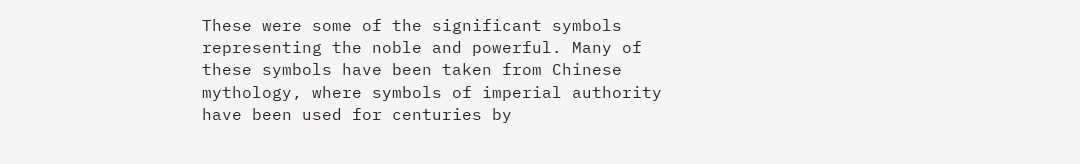These were some of the significant symbols representing the noble and powerful. Many of these symbols have been taken from Chinese mythology, where symbols of imperial authority have been used for centuries by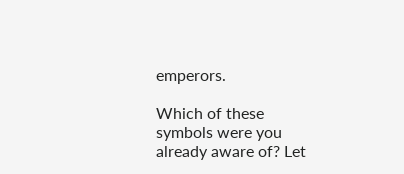emperors.

Which of these symbols were you already aware of? Let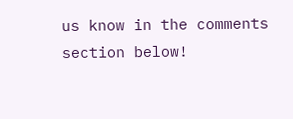us know in the comments section below!